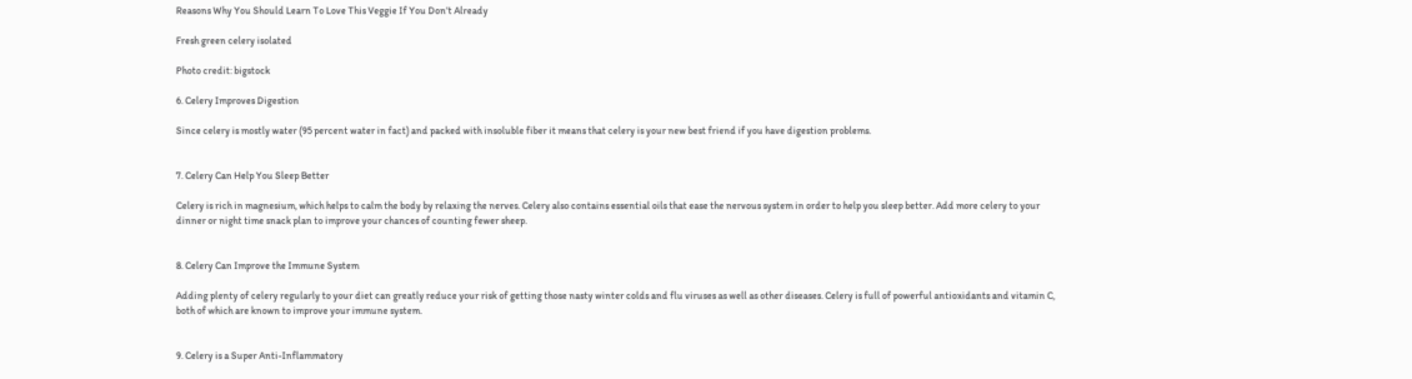Reasons Why You Should Learn To Love This Veggie If You Don’t Already

Fresh green celery isolated

Photo credit: bigstock

6. Celery Improves Digestion

Since celery is mostly water (95 percent water in fact) and packed with insoluble fiber it means that celery is your new best friend if you have digestion problems.


7. Celery Can Help You Sleep Better

Celery is rich in magnesium, which helps to calm the body by relaxing the nerves. Celery also contains essential oils that ease the nervous system in order to help you sleep better. Add more celery to your dinner or night time snack plan to improve your chances of counting fewer sheep.


8. Celery Can Improve the Immune System

Adding plenty of celery regularly to your diet can greatly reduce your risk of getting those nasty winter colds and flu viruses as well as other diseases. Celery is full of powerful antioxidants and vitamin C, both of which are known to improve your immune system.


9. Celery is a Super Anti-Inflammatory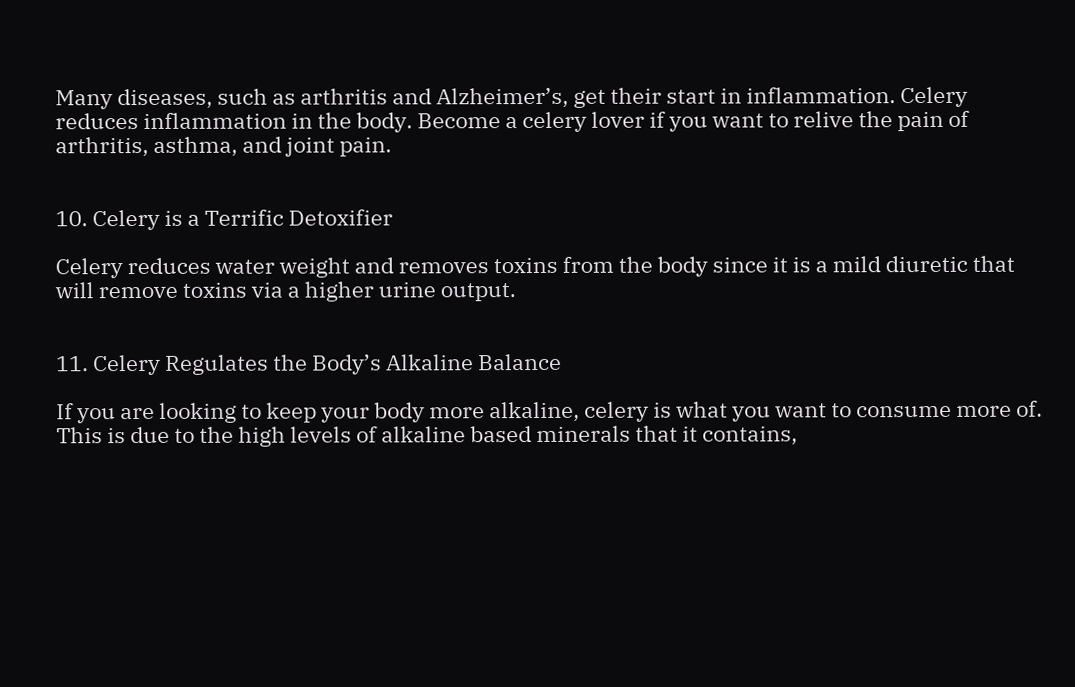Many diseases, such as arthritis and Alzheimer’s, get their start in inflammation. Celery reduces inflammation in the body. Become a celery lover if you want to relive the pain of arthritis, asthma, and joint pain.


10. Celery is a Terrific Detoxifier

Celery reduces water weight and removes toxins from the body since it is a mild diuretic that will remove toxins via a higher urine output.


11. Celery Regulates the Body’s Alkaline Balance

If you are looking to keep your body more alkaline, celery is what you want to consume more of. This is due to the high levels of alkaline based minerals that it contains,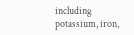including potassium, iron,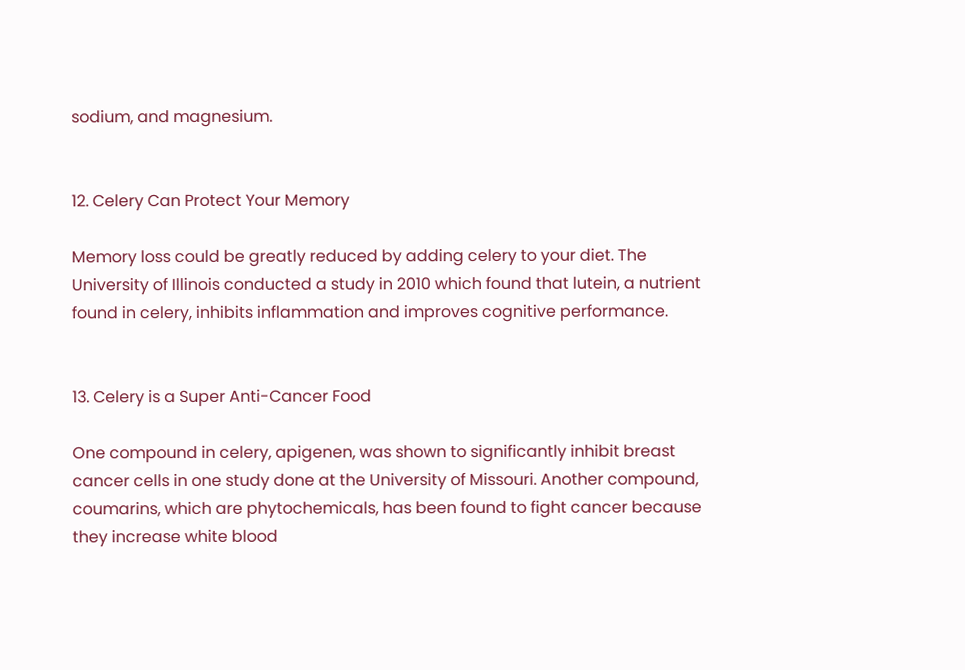sodium, and magnesium.


12. Celery Can Protect Your Memory

Memory loss could be greatly reduced by adding celery to your diet. The University of Illinois conducted a study in 2010 which found that lutein, a nutrient found in celery, inhibits inflammation and improves cognitive performance.


13. Celery is a Super Anti-Cancer Food

One compound in celery, apigenen, was shown to significantly inhibit breast cancer cells in one study done at the University of Missouri. Another compound, coumarins, which are phytochemicals, has been found to fight cancer because they increase white blood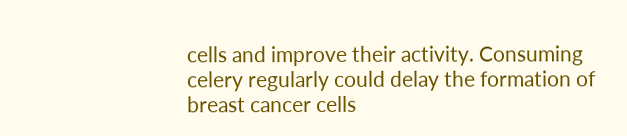cells and improve their activity. Consuming celery regularly could delay the formation of breast cancer cells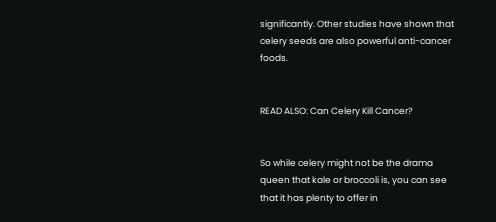significantly. Other studies have shown that celery seeds are also powerful anti-cancer foods.


READ ALSO: Can Celery Kill Cancer?


So while celery might not be the drama queen that kale or broccoli is, you can see that it has plenty to offer in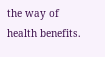the way of health benefits.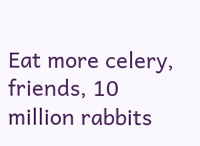Eat more celery, friends, 10 million rabbits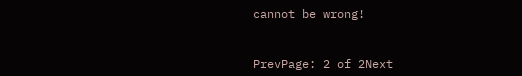cannot be wrong!


PrevPage: 2 of 2Next